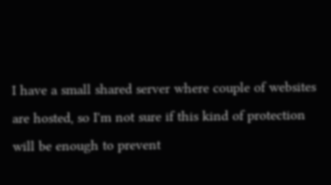I have a small shared server where couple of websites are hosted, so I'm not sure if this kind of protection will be enough to prevent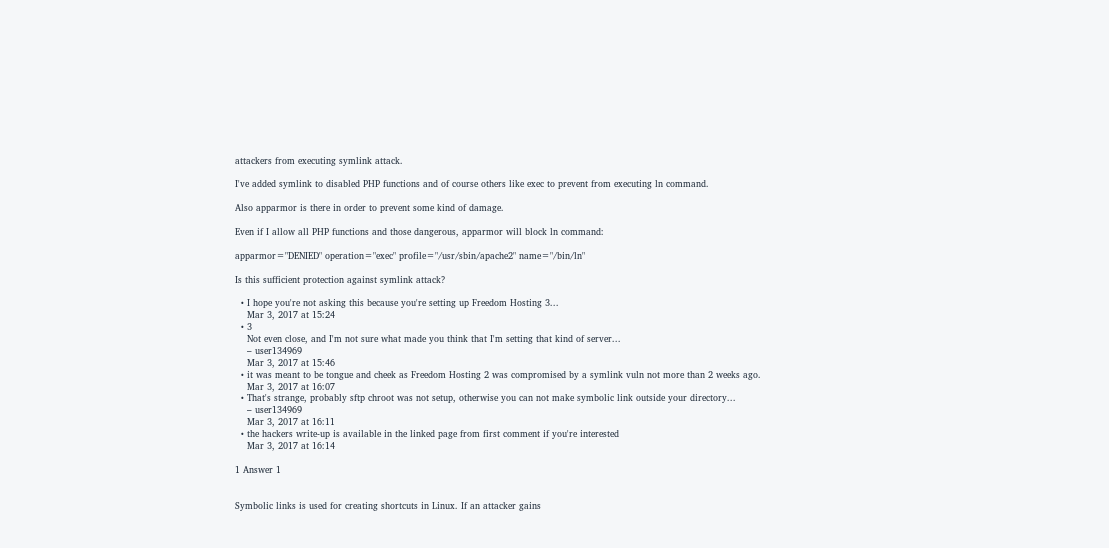attackers from executing symlink attack.

I've added symlink to disabled PHP functions and of course others like exec to prevent from executing ln command.

Also apparmor is there in order to prevent some kind of damage.

Even if I allow all PHP functions and those dangerous, apparmor will block ln command:

apparmor="DENIED" operation="exec" profile="/usr/sbin/apache2" name="/bin/ln"

Is this sufficient protection against symlink attack?

  • I hope you're not asking this because you're setting up Freedom Hosting 3...
    Mar 3, 2017 at 15:24
  • 3
    Not even close, and I'm not sure what made you think that I'm setting that kind of server...
    – user134969
    Mar 3, 2017 at 15:46
  • it was meant to be tongue and cheek as Freedom Hosting 2 was compromised by a symlink vuln not more than 2 weeks ago.
    Mar 3, 2017 at 16:07
  • That's strange, probably sftp chroot was not setup, otherwise you can not make symbolic link outside your directory...
    – user134969
    Mar 3, 2017 at 16:11
  • the hackers write-up is available in the linked page from first comment if you're interested
    Mar 3, 2017 at 16:14

1 Answer 1


Symbolic links is used for creating shortcuts in Linux. If an attacker gains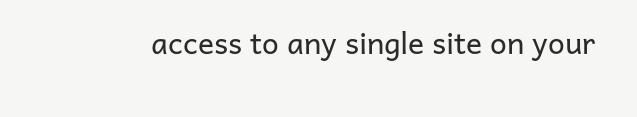access to any single site on your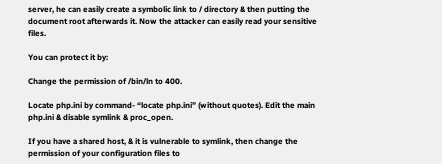server, he can easily create a symbolic link to / directory & then putting the document root afterwards it. Now the attacker can easily read your sensitive files.

You can protect it by:

Change the permission of /bin/ln to 400.

Locate php.ini by command- “locate php.ini” (without quotes). Edit the main php.ini & disable symlink & proc_open.

If you have a shared host, & it is vulnerable to symlink, then change the permission of your configuration files to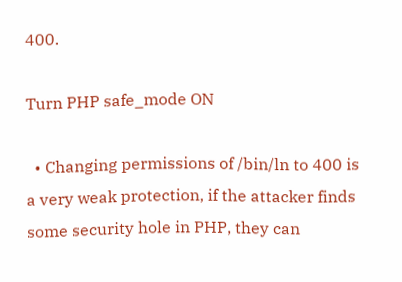400.

Turn PHP safe_mode ON

  • Changing permissions of /bin/ln to 400 is a very weak protection, if the attacker finds some security hole in PHP, they can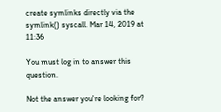create symlinks directly via the symlink() syscall. Mar 14, 2019 at 11:36

You must log in to answer this question.

Not the answer you're looking for?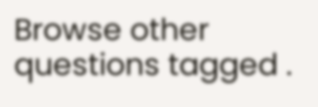Browse other questions tagged .